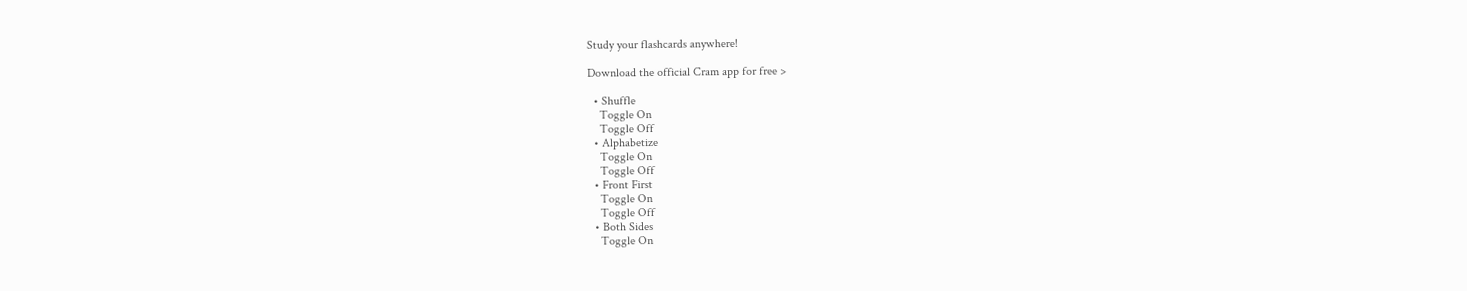Study your flashcards anywhere!

Download the official Cram app for free >

  • Shuffle
    Toggle On
    Toggle Off
  • Alphabetize
    Toggle On
    Toggle Off
  • Front First
    Toggle On
    Toggle Off
  • Both Sides
    Toggle On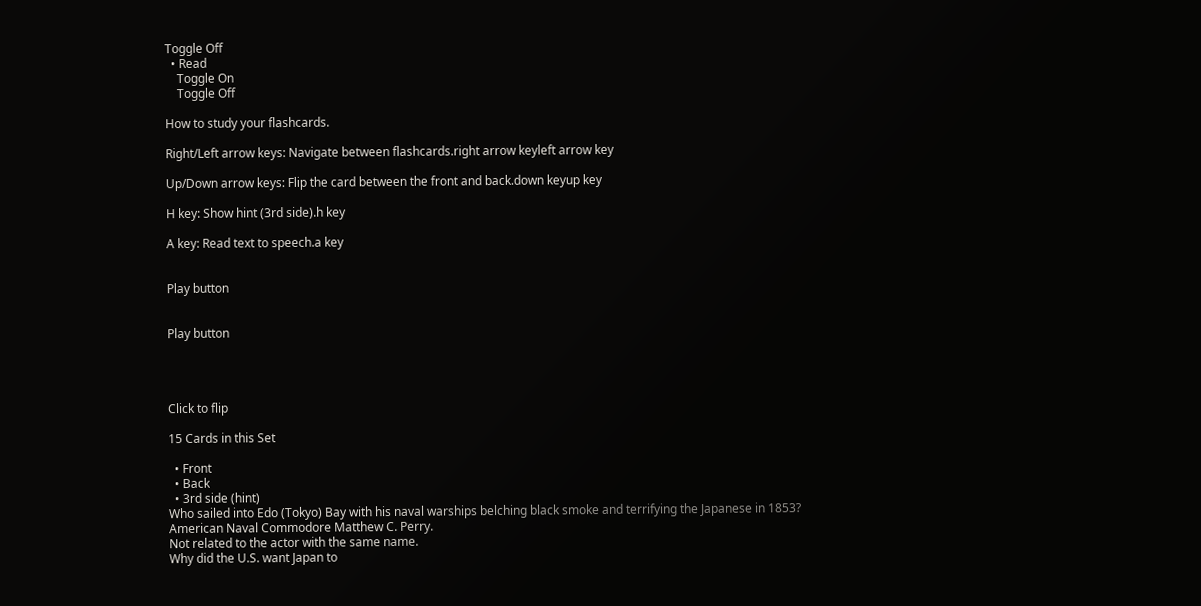Toggle Off
  • Read
    Toggle On
    Toggle Off

How to study your flashcards.

Right/Left arrow keys: Navigate between flashcards.right arrow keyleft arrow key

Up/Down arrow keys: Flip the card between the front and back.down keyup key

H key: Show hint (3rd side).h key

A key: Read text to speech.a key


Play button


Play button




Click to flip

15 Cards in this Set

  • Front
  • Back
  • 3rd side (hint)
Who sailed into Edo (Tokyo) Bay with his naval warships belching black smoke and terrifying the Japanese in 1853?
American Naval Commodore Matthew C. Perry.
Not related to the actor with the same name.
Why did the U.S. want Japan to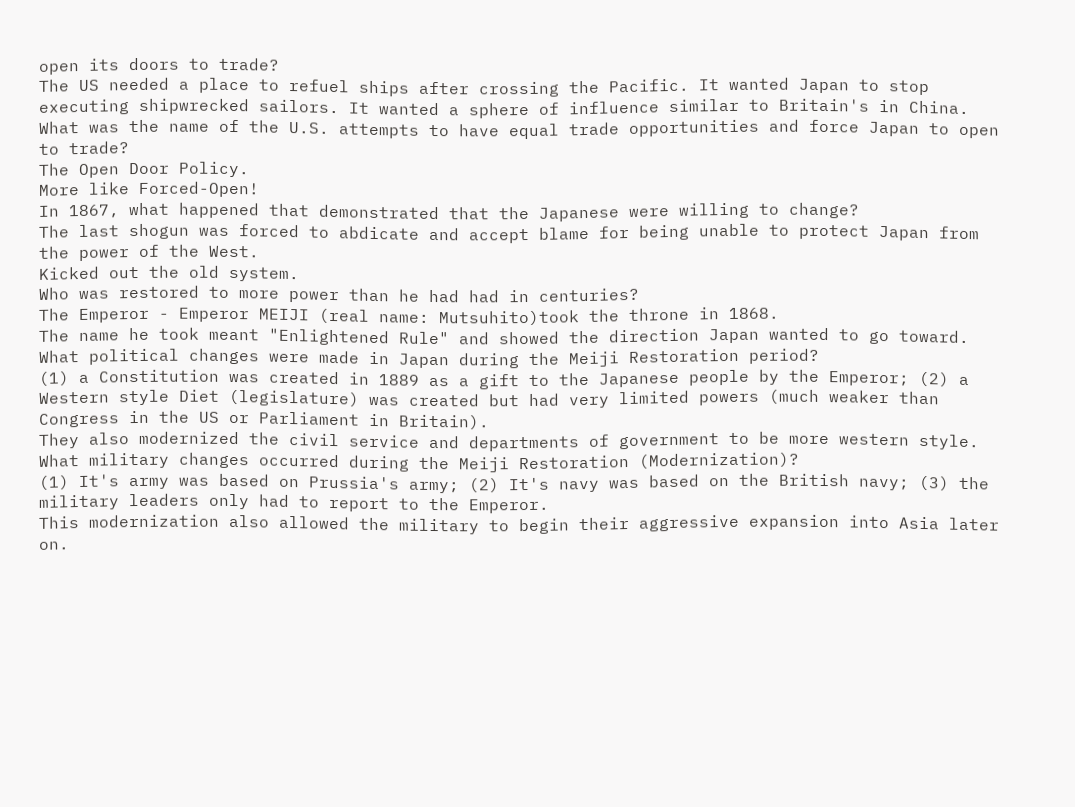open its doors to trade?
The US needed a place to refuel ships after crossing the Pacific. It wanted Japan to stop executing shipwrecked sailors. It wanted a sphere of influence similar to Britain's in China.
What was the name of the U.S. attempts to have equal trade opportunities and force Japan to open to trade?
The Open Door Policy.
More like Forced-Open!
In 1867, what happened that demonstrated that the Japanese were willing to change?
The last shogun was forced to abdicate and accept blame for being unable to protect Japan from the power of the West.
Kicked out the old system.
Who was restored to more power than he had had in centuries?
The Emperor - Emperor MEIJI (real name: Mutsuhito)took the throne in 1868.
The name he took meant "Enlightened Rule" and showed the direction Japan wanted to go toward.
What political changes were made in Japan during the Meiji Restoration period?
(1) a Constitution was created in 1889 as a gift to the Japanese people by the Emperor; (2) a Western style Diet (legislature) was created but had very limited powers (much weaker than Congress in the US or Parliament in Britain).
They also modernized the civil service and departments of government to be more western style.
What military changes occurred during the Meiji Restoration (Modernization)?
(1) It's army was based on Prussia's army; (2) It's navy was based on the British navy; (3) the military leaders only had to report to the Emperor.
This modernization also allowed the military to begin their aggressive expansion into Asia later on.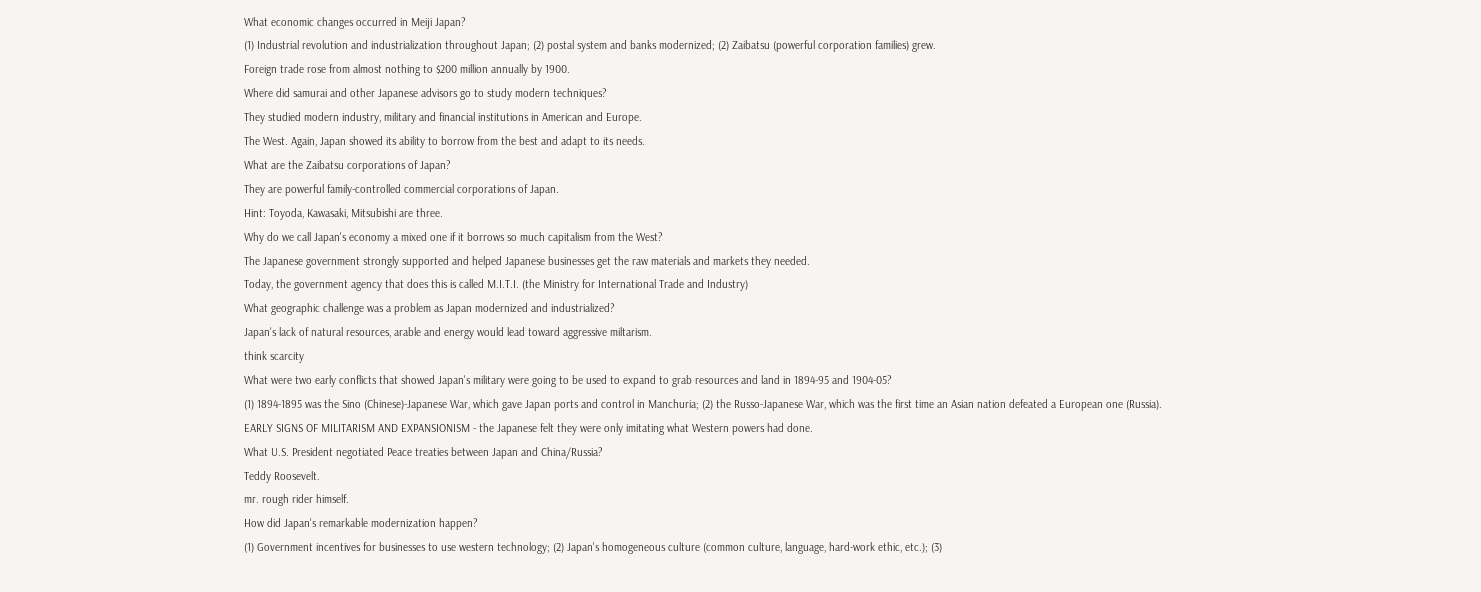What economic changes occurred in Meiji Japan?
(1) Industrial revolution and industrialization throughout Japan; (2) postal system and banks modernized; (2) Zaibatsu (powerful corporation families) grew.
Foreign trade rose from almost nothing to $200 million annually by 1900.
Where did samurai and other Japanese advisors go to study modern techniques?
They studied modern industry, military and financial institutions in American and Europe.
The West. Again, Japan showed its ability to borrow from the best and adapt to its needs.
What are the Zaibatsu corporations of Japan?
They are powerful family-controlled commercial corporations of Japan.
Hint: Toyoda, Kawasaki, Mitsubishi are three.
Why do we call Japan's economy a mixed one if it borrows so much capitalism from the West?
The Japanese government strongly supported and helped Japanese businesses get the raw materials and markets they needed.
Today, the government agency that does this is called M.I.T.I. (the Ministry for International Trade and Industry)
What geographic challenge was a problem as Japan modernized and industrialized?
Japan's lack of natural resources, arable and energy would lead toward aggressive miltarism.
think scarcity
What were two early conflicts that showed Japan's military were going to be used to expand to grab resources and land in 1894-95 and 1904-05?
(1) 1894-1895 was the Sino (Chinese)-Japanese War, which gave Japan ports and control in Manchuria; (2) the Russo-Japanese War, which was the first time an Asian nation defeated a European one (Russia).
EARLY SIGNS OF MILITARISM AND EXPANSIONISM - the Japanese felt they were only imitating what Western powers had done.
What U.S. President negotiated Peace treaties between Japan and China/Russia?
Teddy Roosevelt.
mr. rough rider himself.
How did Japan's remarkable modernization happen?
(1) Government incentives for businesses to use western technology; (2) Japan's homogeneous culture (common culture, language, hard-work ethic, etc.); (3)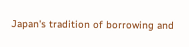Japan's tradition of borrowing and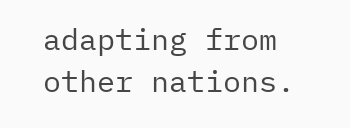adapting from other nations.